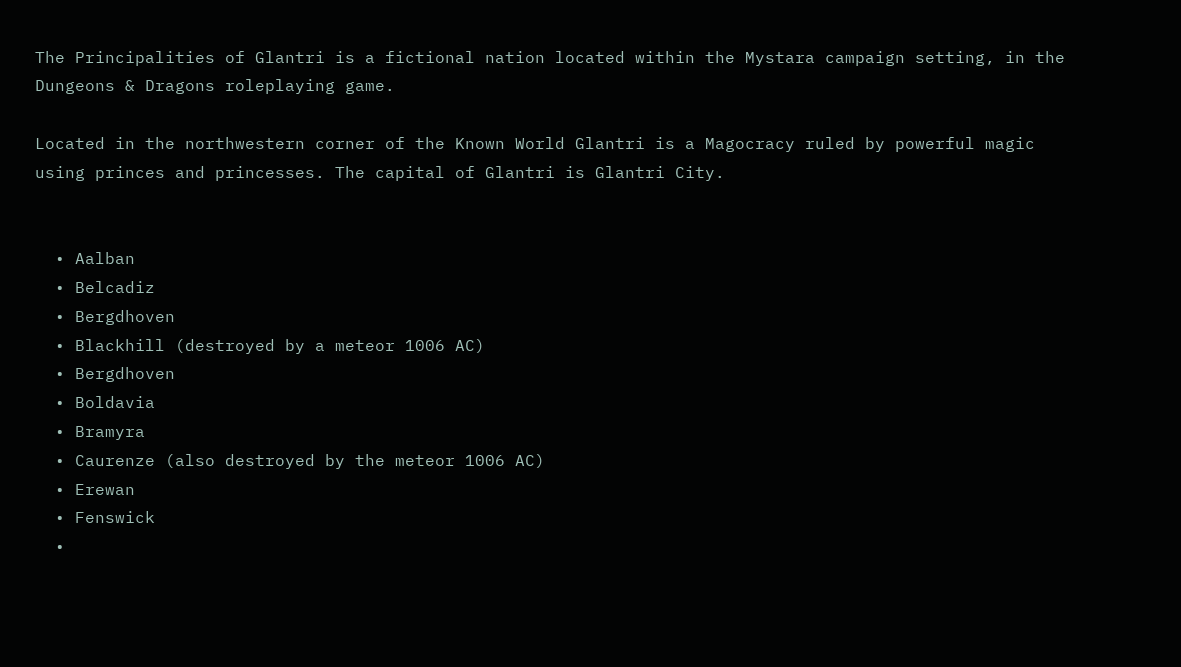The Principalities of Glantri is a fictional nation located within the Mystara campaign setting, in the Dungeons & Dragons roleplaying game.

Located in the northwestern corner of the Known World Glantri is a Magocracy ruled by powerful magic using princes and princesses. The capital of Glantri is Glantri City.


  • Aalban
  • Belcadiz
  • Bergdhoven
  • Blackhill (destroyed by a meteor 1006 AC)
  • Bergdhoven
  • Boldavia
  • Bramyra
  • Caurenze (also destroyed by the meteor 1006 AC)
  • Erewan
  • Fenswick
  •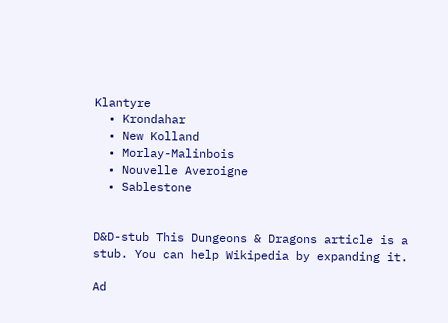Klantyre
  • Krondahar
  • New Kolland
  • Morlay-Malinbois
  • Nouvelle Averoigne
  • Sablestone


D&D-stub This Dungeons & Dragons article is a stub. You can help Wikipedia by expanding it.

Ad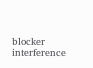blocker interference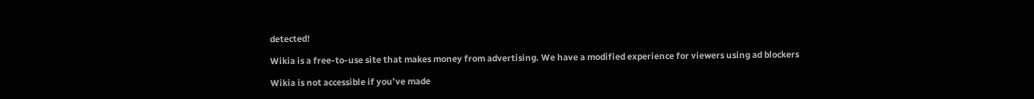detected!

Wikia is a free-to-use site that makes money from advertising. We have a modified experience for viewers using ad blockers

Wikia is not accessible if you’ve made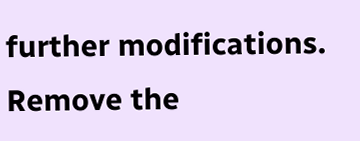further modifications. Remove the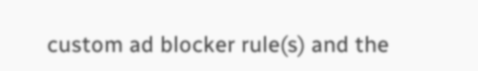custom ad blocker rule(s) and the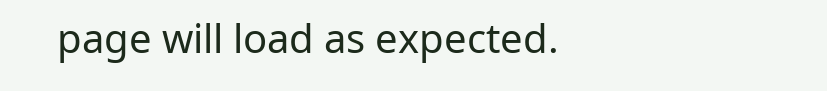page will load as expected.